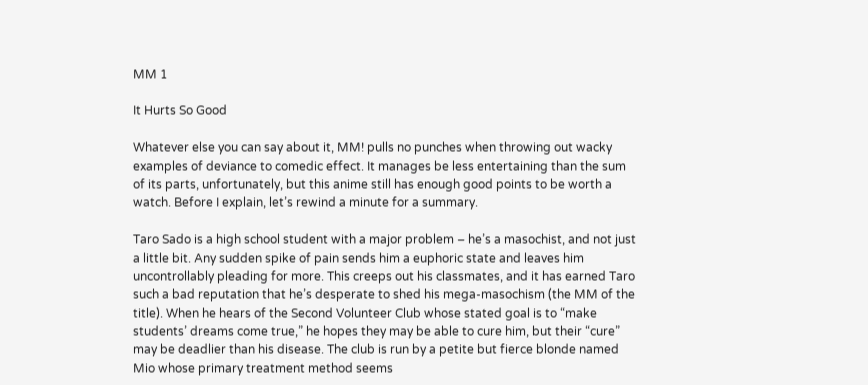MM 1

It Hurts So Good

Whatever else you can say about it, MM! pulls no punches when throwing out wacky examples of deviance to comedic effect. It manages be less entertaining than the sum of its parts, unfortunately, but this anime still has enough good points to be worth a watch. Before I explain, let’s rewind a minute for a summary.

Taro Sado is a high school student with a major problem – he’s a masochist, and not just a little bit. Any sudden spike of pain sends him a euphoric state and leaves him uncontrollably pleading for more. This creeps out his classmates, and it has earned Taro such a bad reputation that he’s desperate to shed his mega-masochism (the MM of the title). When he hears of the Second Volunteer Club whose stated goal is to “make students’ dreams come true,” he hopes they may be able to cure him, but their “cure” may be deadlier than his disease. The club is run by a petite but fierce blonde named Mio whose primary treatment method seems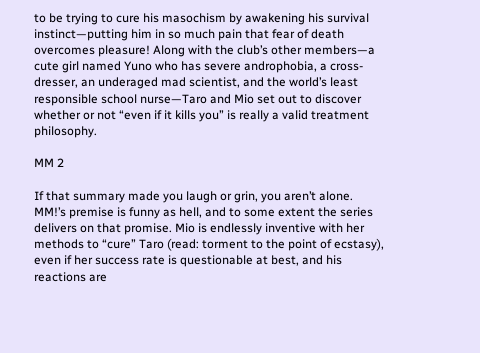to be trying to cure his masochism by awakening his survival instinct—putting him in so much pain that fear of death overcomes pleasure! Along with the club’s other members—a cute girl named Yuno who has severe androphobia, a cross-dresser, an underaged mad scientist, and the world’s least responsible school nurse—Taro and Mio set out to discover whether or not “even if it kills you” is really a valid treatment philosophy.

MM 2

If that summary made you laugh or grin, you aren’t alone. MM!’s premise is funny as hell, and to some extent the series delivers on that promise. Mio is endlessly inventive with her methods to “cure” Taro (read: torment to the point of ecstasy), even if her success rate is questionable at best, and his reactions are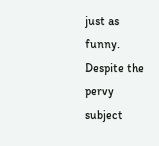just as funny. Despite the pervy subject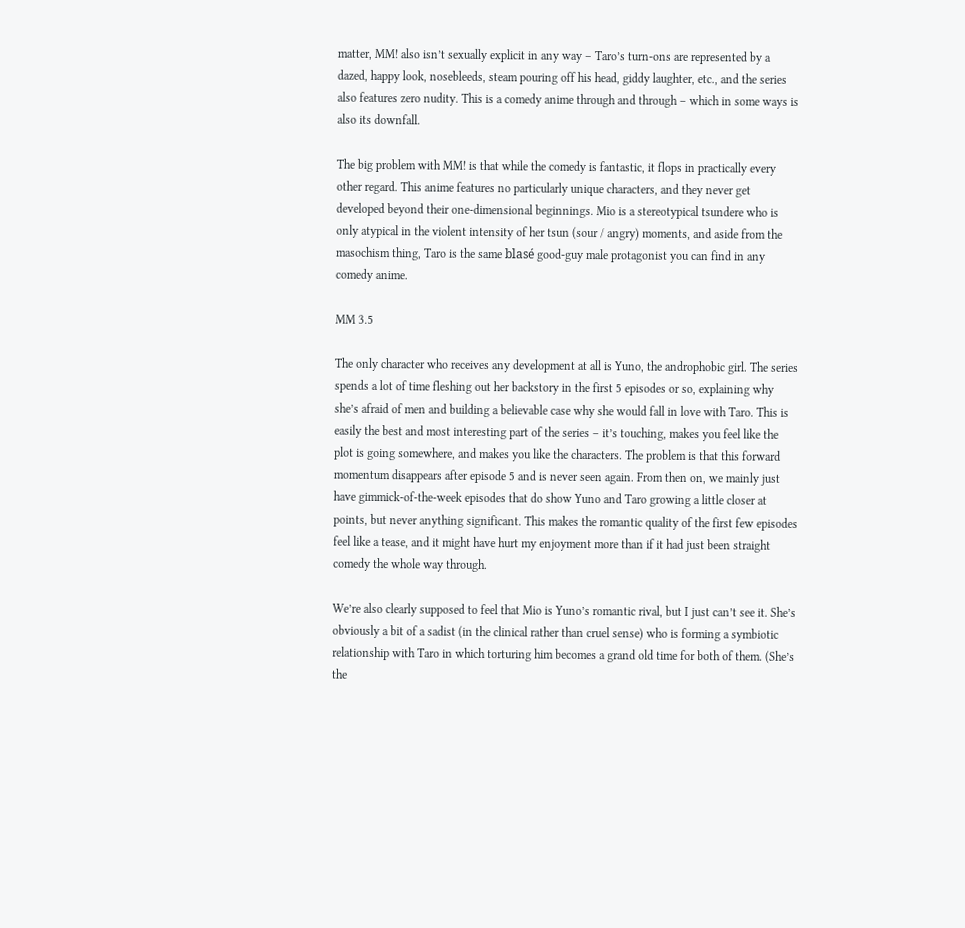matter, MM! also isn’t sexually explicit in any way – Taro’s turn-ons are represented by a dazed, happy look, nosebleeds, steam pouring off his head, giddy laughter, etc., and the series also features zero nudity. This is a comedy anime through and through – which in some ways is also its downfall.

The big problem with MM! is that while the comedy is fantastic, it flops in practically every other regard. This anime features no particularly unique characters, and they never get developed beyond their one-dimensional beginnings. Mio is a stereotypical tsundere who is only atypical in the violent intensity of her tsun (sour / angry) moments, and aside from the masochism thing, Taro is the same blasé good-guy male protagonist you can find in any comedy anime.

MM 3.5

The only character who receives any development at all is Yuno, the androphobic girl. The series spends a lot of time fleshing out her backstory in the first 5 episodes or so, explaining why she’s afraid of men and building a believable case why she would fall in love with Taro. This is easily the best and most interesting part of the series – it’s touching, makes you feel like the plot is going somewhere, and makes you like the characters. The problem is that this forward momentum disappears after episode 5 and is never seen again. From then on, we mainly just have gimmick-of-the-week episodes that do show Yuno and Taro growing a little closer at points, but never anything significant. This makes the romantic quality of the first few episodes feel like a tease, and it might have hurt my enjoyment more than if it had just been straight comedy the whole way through.

We’re also clearly supposed to feel that Mio is Yuno’s romantic rival, but I just can’t see it. She’s obviously a bit of a sadist (in the clinical rather than cruel sense) who is forming a symbiotic relationship with Taro in which torturing him becomes a grand old time for both of them. (She’s the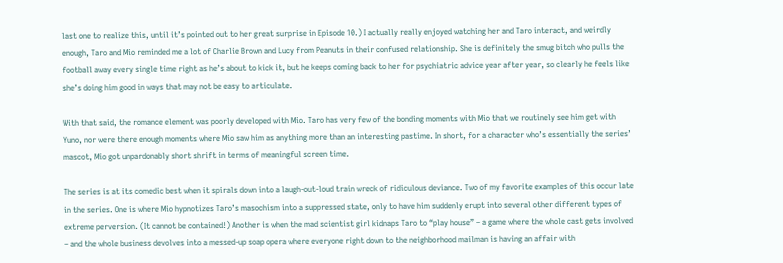last one to realize this, until it’s pointed out to her great surprise in Episode 10.) I actually really enjoyed watching her and Taro interact, and weirdly enough, Taro and Mio reminded me a lot of Charlie Brown and Lucy from Peanuts in their confused relationship. She is definitely the smug bitch who pulls the football away every single time right as he’s about to kick it, but he keeps coming back to her for psychiatric advice year after year, so clearly he feels like she’s doing him good in ways that may not be easy to articulate.

With that said, the romance element was poorly developed with Mio. Taro has very few of the bonding moments with Mio that we routinely see him get with Yuno, nor were there enough moments where Mio saw him as anything more than an interesting pastime. In short, for a character who’s essentially the series’ mascot, Mio got unpardonably short shrift in terms of meaningful screen time.

The series is at its comedic best when it spirals down into a laugh-out-loud train wreck of ridiculous deviance. Two of my favorite examples of this occur late in the series. One is where Mio hypnotizes Taro’s masochism into a suppressed state, only to have him suddenly erupt into several other different types of extreme perversion. (It cannot be contained!) Another is when the mad scientist girl kidnaps Taro to “play house” – a game where the whole cast gets involved – and the whole business devolves into a messed-up soap opera where everyone right down to the neighborhood mailman is having an affair with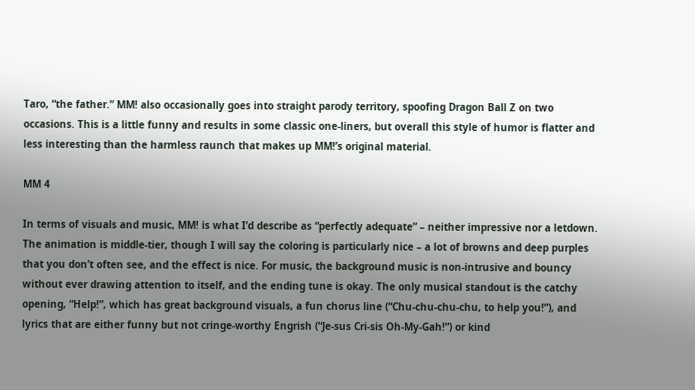Taro, “the father.” MM! also occasionally goes into straight parody territory, spoofing Dragon Ball Z on two occasions. This is a little funny and results in some classic one-liners, but overall this style of humor is flatter and less interesting than the harmless raunch that makes up MM!’s original material.

MM 4

In terms of visuals and music, MM! is what I’d describe as “perfectly adequate” – neither impressive nor a letdown. The animation is middle-tier, though I will say the coloring is particularly nice – a lot of browns and deep purples that you don’t often see, and the effect is nice. For music, the background music is non-intrusive and bouncy without ever drawing attention to itself, and the ending tune is okay. The only musical standout is the catchy opening, “Help!”, which has great background visuals, a fun chorus line (“Chu-chu-chu-chu, to help you!”), and lyrics that are either funny but not cringe-worthy Engrish (“Je-sus Cri-sis Oh-My-Gah!”) or kind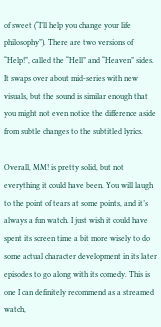of sweet (“I’ll help you change your life philosophy”). There are two versions of “Help!”, called the “Hell” and “Heaven” sides. It swaps over about mid-series with new visuals, but the sound is similar enough that you might not even notice the difference aside from subtle changes to the subtitled lyrics.

Overall, MM! is pretty solid, but not everything it could have been. You will laugh to the point of tears at some points, and it’s always a fun watch. I just wish it could have spent its screen time a bit more wisely to do some actual character development in its later episodes to go along with its comedy. This is one I can definitely recommend as a streamed watch,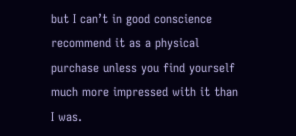but I can’t in good conscience recommend it as a physical purchase unless you find yourself much more impressed with it than I was.